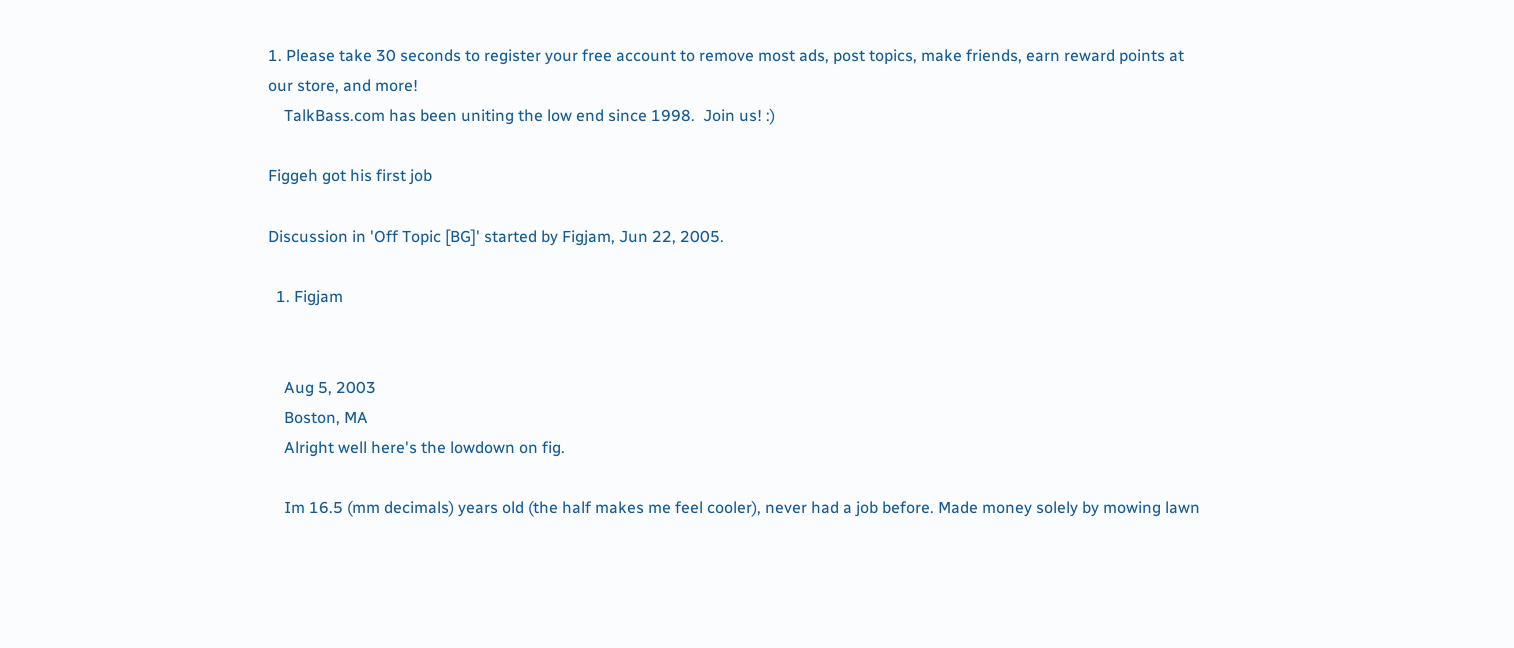1. Please take 30 seconds to register your free account to remove most ads, post topics, make friends, earn reward points at our store, and more!
    TalkBass.com has been uniting the low end since 1998.  Join us! :)

Figgeh got his first job

Discussion in 'Off Topic [BG]' started by Figjam, Jun 22, 2005.

  1. Figjam


    Aug 5, 2003
    Boston, MA
    Alright well here's the lowdown on fig.

    Im 16.5 (mm decimals) years old (the half makes me feel cooler), never had a job before. Made money solely by mowing lawn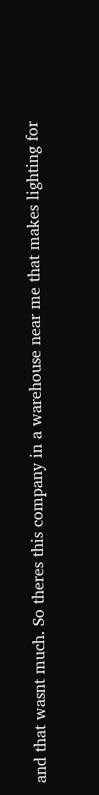and that wasnt much. So theres this company in a warehouse near me that makes lighting for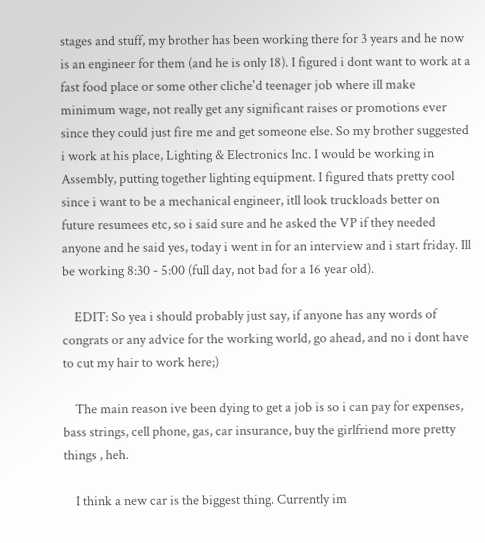stages and stuff, my brother has been working there for 3 years and he now is an engineer for them (and he is only 18). I figured i dont want to work at a fast food place or some other cliche'd teenager job where ill make minimum wage, not really get any significant raises or promotions ever since they could just fire me and get someone else. So my brother suggested i work at his place, Lighting & Electronics Inc. I would be working in Assembly, putting together lighting equipment. I figured thats pretty cool since i want to be a mechanical engineer, itll look truckloads better on future resumees etc, so i said sure and he asked the VP if they needed anyone and he said yes, today i went in for an interview and i start friday. Ill be working 8:30 - 5:00 (full day, not bad for a 16 year old).

    EDIT: So yea i should probably just say, if anyone has any words of congrats or any advice for the working world, go ahead, and no i dont have to cut my hair to work here;)

    The main reason ive been dying to get a job is so i can pay for expenses, bass strings, cell phone, gas, car insurance, buy the girlfriend more pretty things , heh.

    I think a new car is the biggest thing. Currently im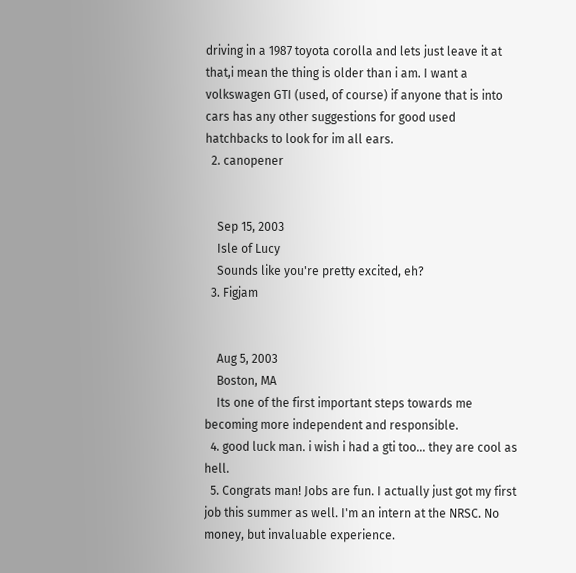driving in a 1987 toyota corolla and lets just leave it at that,i mean the thing is older than i am. I want a volkswagen GTI (used, of course) if anyone that is into cars has any other suggestions for good used hatchbacks to look for im all ears.
  2. canopener


    Sep 15, 2003
    Isle of Lucy
    Sounds like you're pretty excited, eh?
  3. Figjam


    Aug 5, 2003
    Boston, MA
    Its one of the first important steps towards me becoming more independent and responsible.
  4. good luck man. i wish i had a gti too... they are cool as hell.
  5. Congrats man! Jobs are fun. I actually just got my first job this summer as well. I'm an intern at the NRSC. No money, but invaluable experience.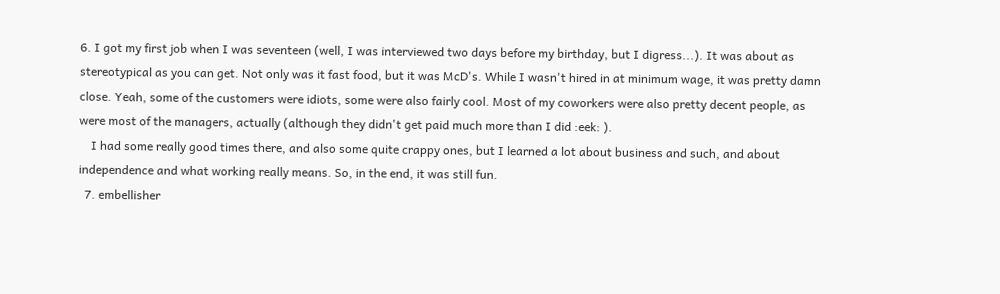6. I got my first job when I was seventeen (well, I was interviewed two days before my birthday, but I digress...). It was about as stereotypical as you can get. Not only was it fast food, but it was McD's. While I wasn't hired in at minimum wage, it was pretty damn close. Yeah, some of the customers were idiots, some were also fairly cool. Most of my coworkers were also pretty decent people, as were most of the managers, actually (although they didn't get paid much more than I did :eek: ).
    I had some really good times there, and also some quite crappy ones, but I learned a lot about business and such, and about independence and what working really means. So, in the end, it was still fun.
  7. embellisher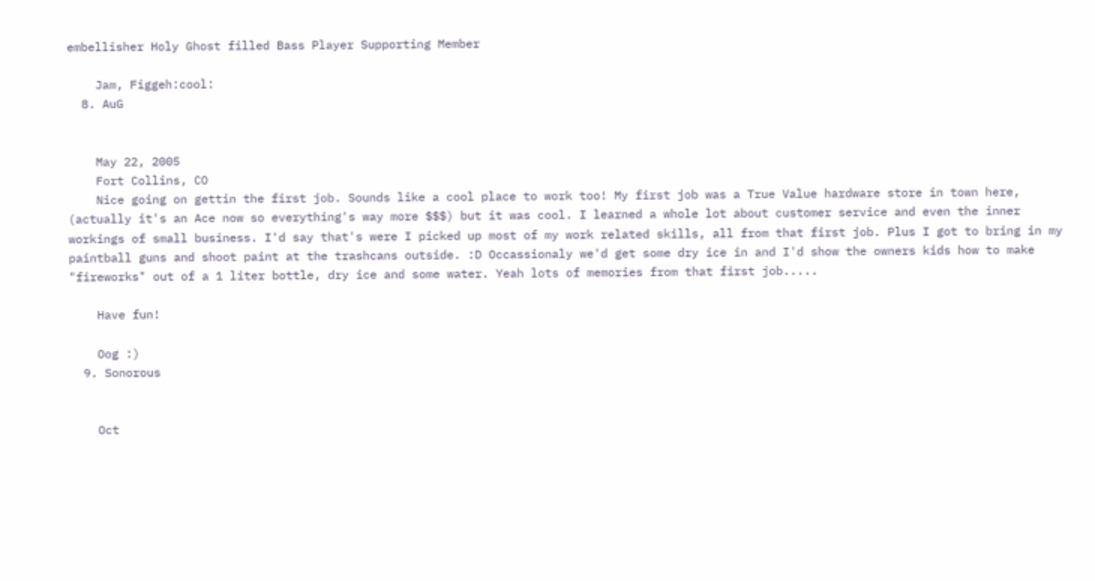embellisher Holy Ghost filled Bass Player Supporting Member

    Jam, Figgeh:cool:
  8. AuG


    May 22, 2005
    Fort Collins, CO
    Nice going on gettin the first job. Sounds like a cool place to work too! My first job was a True Value hardware store in town here, (actually it's an Ace now so everything's way more $$$) but it was cool. I learned a whole lot about customer service and even the inner workings of small business. I'd say that's were I picked up most of my work related skills, all from that first job. Plus I got to bring in my paintball guns and shoot paint at the trashcans outside. :D Occassionaly we'd get some dry ice in and I'd show the owners kids how to make "fireworks" out of a 1 liter bottle, dry ice and some water. Yeah lots of memories from that first job.....

    Have fun!

    Oog :)
  9. Sonorous


    Oct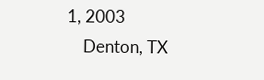1, 2003
    Denton, TX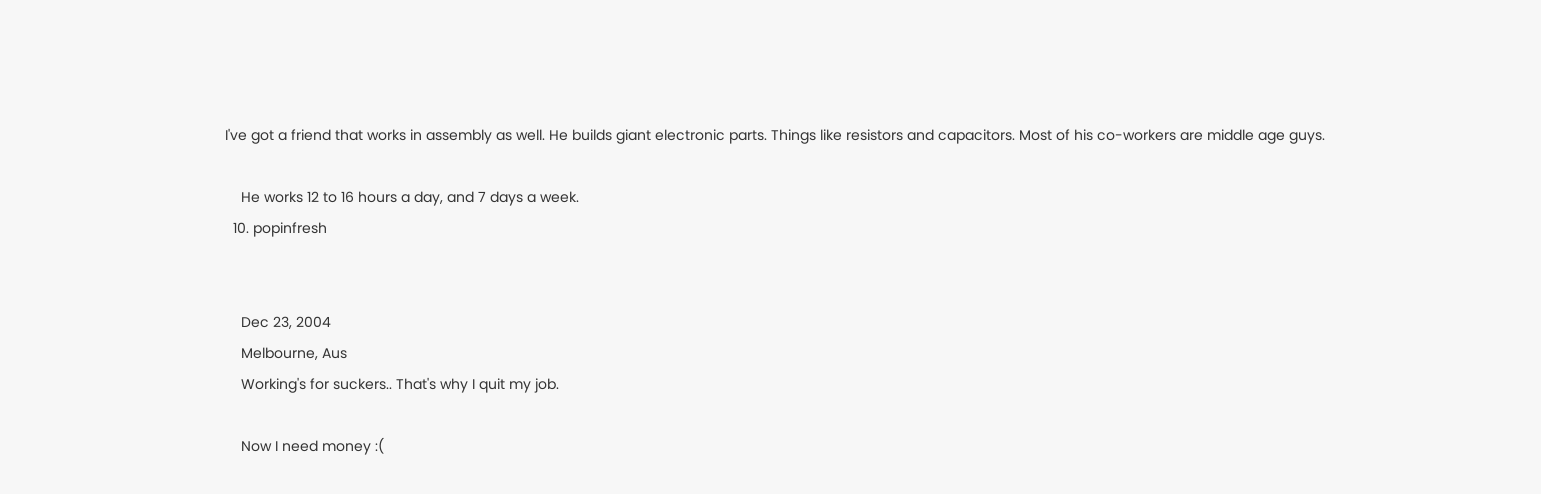I've got a friend that works in assembly as well. He builds giant electronic parts. Things like resistors and capacitors. Most of his co-workers are middle age guys.

    He works 12 to 16 hours a day, and 7 days a week.
  10. popinfresh


    Dec 23, 2004
    Melbourne, Aus
    Working's for suckers.. That's why I quit my job.

    Now I need money :(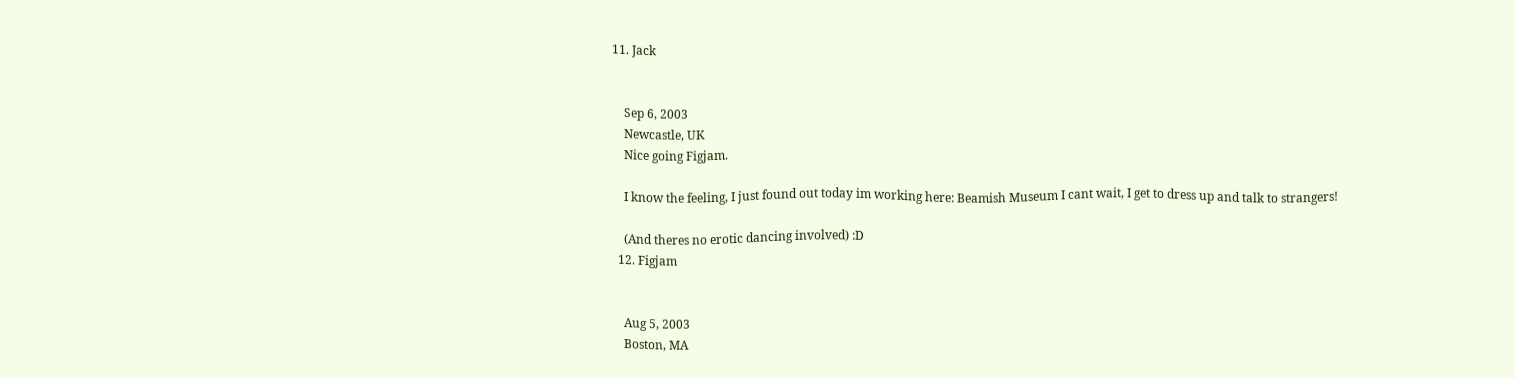11. Jack


    Sep 6, 2003
    Newcastle, UK
    Nice going Figjam.

    I know the feeling, I just found out today im working here: Beamish Museum I cant wait, I get to dress up and talk to strangers!

    (And theres no erotic dancing involved) :D
  12. Figjam


    Aug 5, 2003
    Boston, MA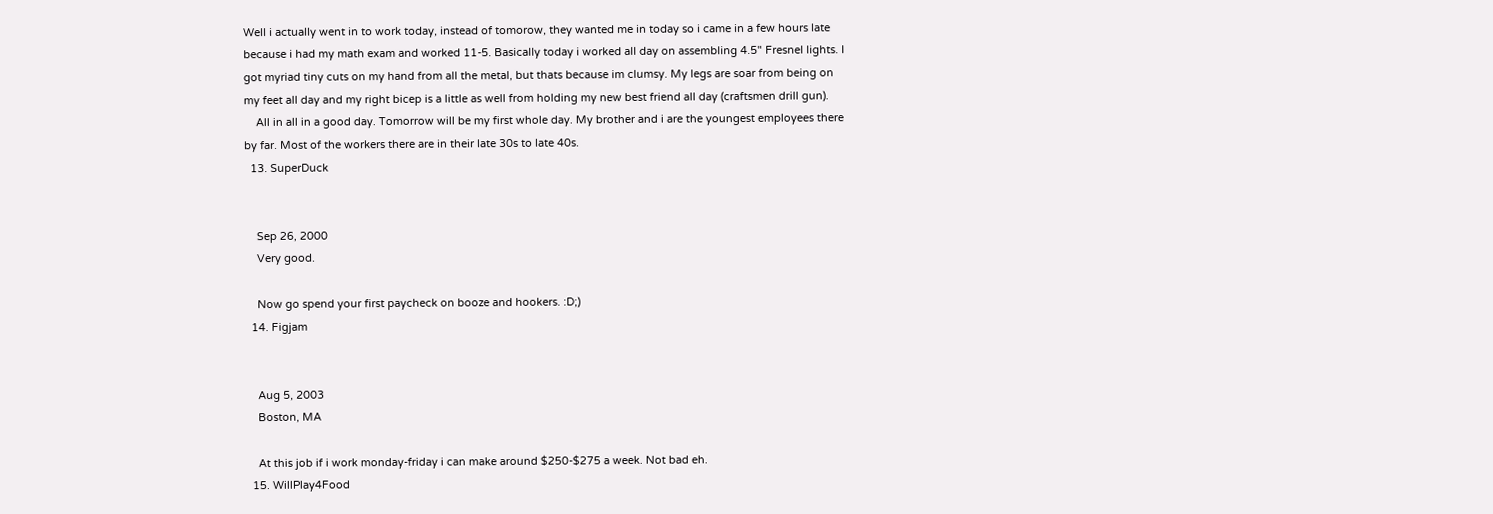Well i actually went in to work today, instead of tomorow, they wanted me in today so i came in a few hours late because i had my math exam and worked 11-5. Basically today i worked all day on assembling 4.5" Fresnel lights. I got myriad tiny cuts on my hand from all the metal, but thats because im clumsy. My legs are soar from being on my feet all day and my right bicep is a little as well from holding my new best friend all day (craftsmen drill gun).
    All in all in a good day. Tomorrow will be my first whole day. My brother and i are the youngest employees there by far. Most of the workers there are in their late 30s to late 40s.
  13. SuperDuck


    Sep 26, 2000
    Very good.

    Now go spend your first paycheck on booze and hookers. :D;)
  14. Figjam


    Aug 5, 2003
    Boston, MA

    At this job if i work monday-friday i can make around $250-$275 a week. Not bad eh.
  15. WillPlay4Food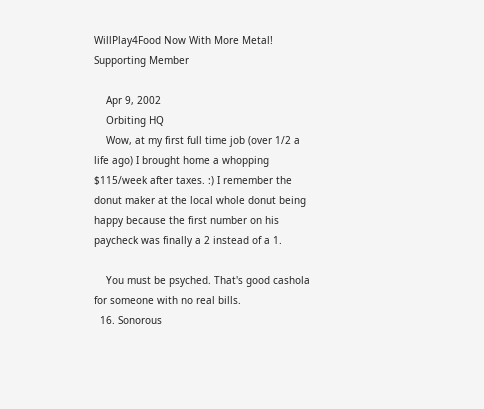WillPlay4Food Now With More Metal! Supporting Member

    Apr 9, 2002
    Orbiting HQ
    Wow, at my first full time job (over 1/2 a life ago) I brought home a whopping $115/week after taxes. :) I remember the donut maker at the local whole donut being happy because the first number on his paycheck was finally a 2 instead of a 1.

    You must be psyched. That's good cashola for someone with no real bills.
  16. Sonorous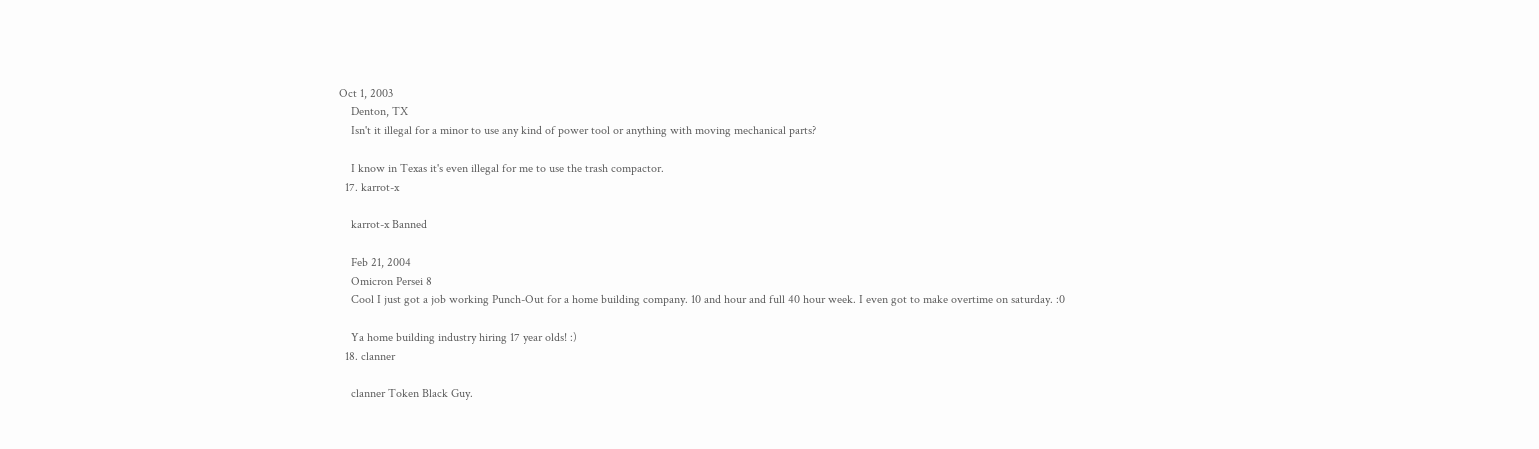Oct 1, 2003
    Denton, TX
    Isn't it illegal for a minor to use any kind of power tool or anything with moving mechanical parts?

    I know in Texas it's even illegal for me to use the trash compactor.
  17. karrot-x

    karrot-x Banned

    Feb 21, 2004
    Omicron Persei 8
    Cool I just got a job working Punch-Out for a home building company. 10 and hour and full 40 hour week. I even got to make overtime on saturday. :0

    Ya home building industry hiring 17 year olds! :)
  18. clanner

    clanner Token Black Guy.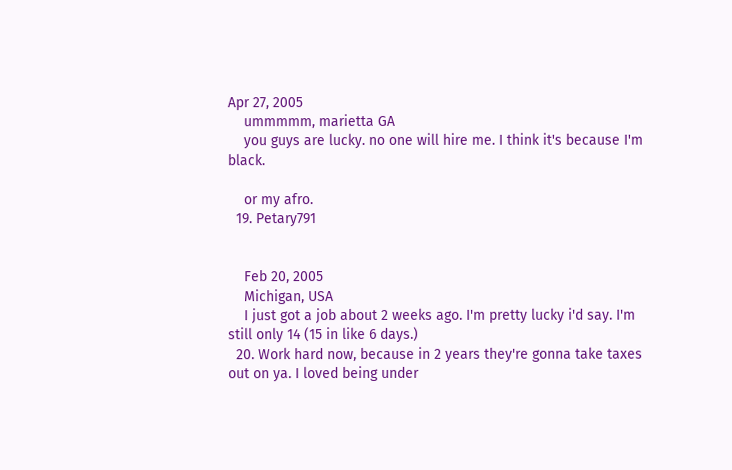Apr 27, 2005
    ummmmm, marietta GA
    you guys are lucky. no one will hire me. I think it's because I'm black.

    or my afro.
  19. Petary791


    Feb 20, 2005
    Michigan, USA
    I just got a job about 2 weeks ago. I'm pretty lucky i'd say. I'm still only 14 (15 in like 6 days.)
  20. Work hard now, because in 2 years they're gonna take taxes out on ya. I loved being under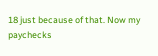18 just because of that. Now my paychecks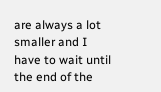are always a lot smaller and I have to wait until the end of the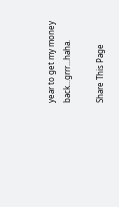year to get my money back...grrr...haha.

Share This Page